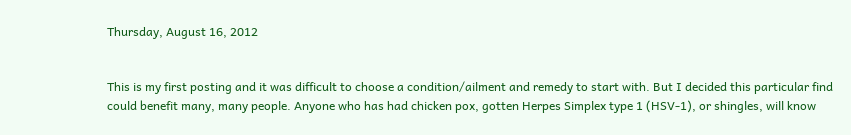Thursday, August 16, 2012


This is my first posting and it was difficult to choose a condition/ailment and remedy to start with. But I decided this particular find could benefit many, many people. Anyone who has had chicken pox, gotten Herpes Simplex type 1 (HSV-1), or shingles, will know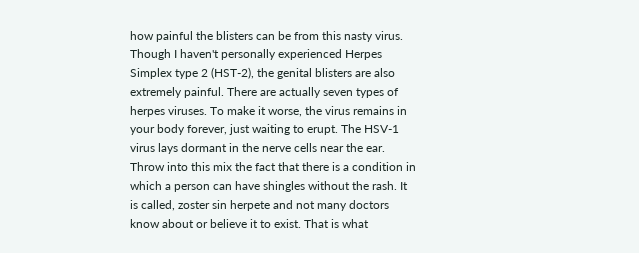how painful the blisters can be from this nasty virus. Though I haven't personally experienced Herpes Simplex type 2 (HST-2), the genital blisters are also extremely painful. There are actually seven types of herpes viruses. To make it worse, the virus remains in your body forever, just waiting to erupt. The HSV-1 virus lays dormant in the nerve cells near the ear.  Throw into this mix the fact that there is a condition in which a person can have shingles without the rash. It is called, zoster sin herpete and not many doctors know about or believe it to exist. That is what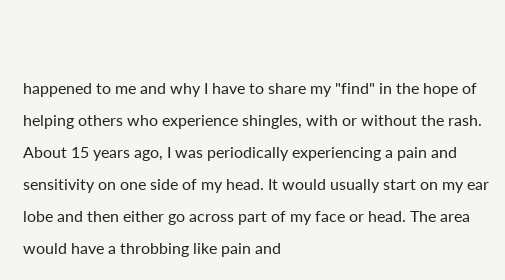happened to me and why I have to share my "find" in the hope of helping others who experience shingles, with or without the rash.
About 15 years ago, I was periodically experiencing a pain and sensitivity on one side of my head. It would usually start on my ear lobe and then either go across part of my face or head. The area would have a throbbing like pain and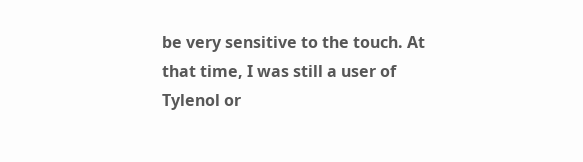be very sensitive to the touch. At that time, I was still a user of Tylenol or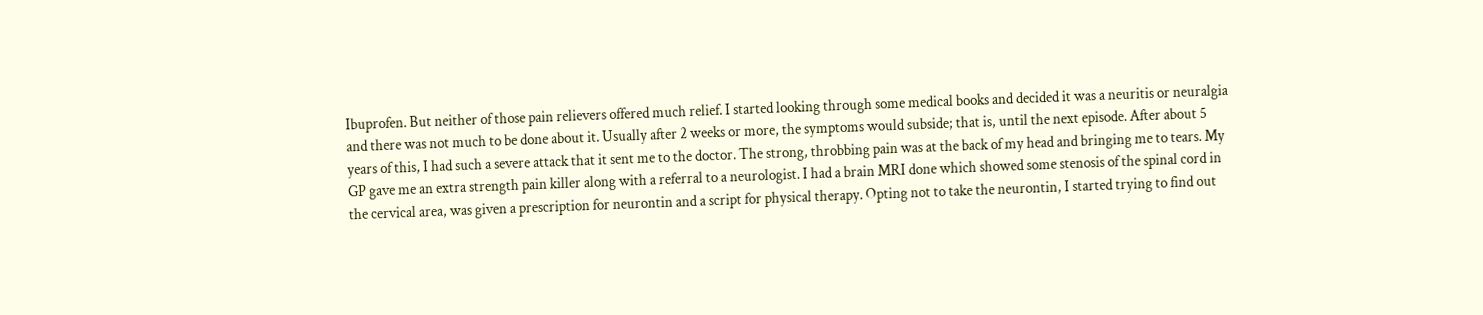Ibuprofen. But neither of those pain relievers offered much relief. I started looking through some medical books and decided it was a neuritis or neuralgia and there was not much to be done about it. Usually after 2 weeks or more, the symptoms would subside; that is, until the next episode. After about 5 years of this, I had such a severe attack that it sent me to the doctor. The strong, throbbing pain was at the back of my head and bringing me to tears. My GP gave me an extra strength pain killer along with a referral to a neurologist. I had a brain MRI done which showed some stenosis of the spinal cord in the cervical area, was given a prescription for neurontin and a script for physical therapy. Opting not to take the neurontin, I started trying to find out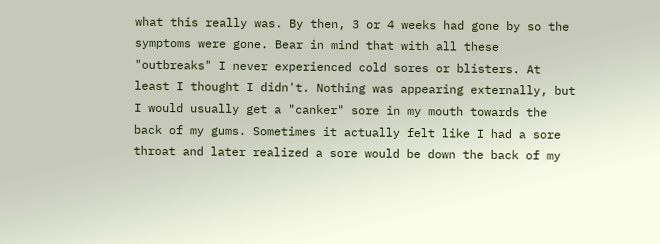what this really was. By then, 3 or 4 weeks had gone by so the symptoms were gone. Bear in mind that with all these "outbreaks" I never experienced cold sores or blisters. At least I thought I didn't. Nothing was appearing externally, but I would usually get a "canker" sore in my mouth towards the back of my gums. Sometimes it actually felt like I had a sore throat and later realized a sore would be down the back of my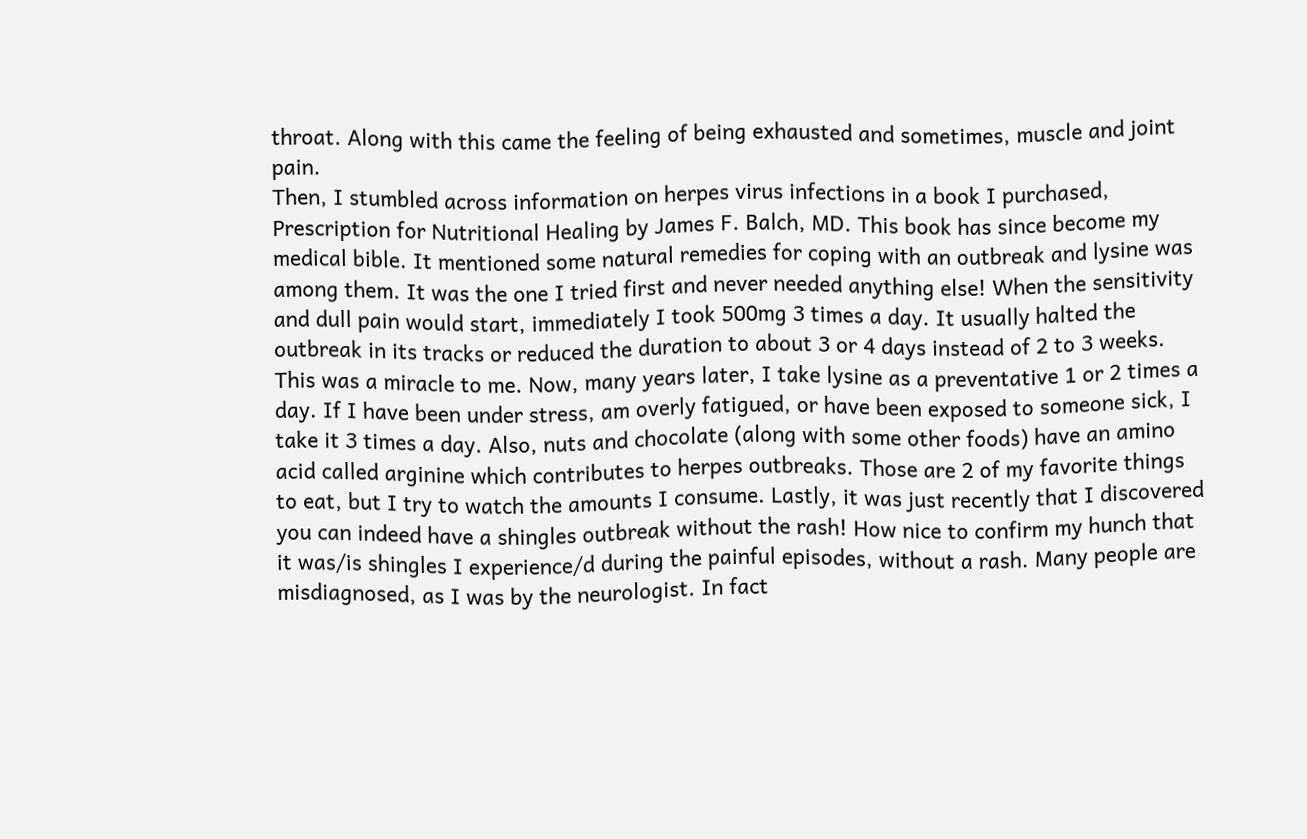throat. Along with this came the feeling of being exhausted and sometimes, muscle and joint pain.
Then, I stumbled across information on herpes virus infections in a book I purchased, Prescription for Nutritional Healing by James F. Balch, MD. This book has since become my medical bible. It mentioned some natural remedies for coping with an outbreak and lysine was among them. It was the one I tried first and never needed anything else! When the sensitivity and dull pain would start, immediately I took 500mg 3 times a day. It usually halted the outbreak in its tracks or reduced the duration to about 3 or 4 days instead of 2 to 3 weeks. This was a miracle to me. Now, many years later, I take lysine as a preventative 1 or 2 times a day. If I have been under stress, am overly fatigued, or have been exposed to someone sick, I take it 3 times a day. Also, nuts and chocolate (along with some other foods) have an amino acid called arginine which contributes to herpes outbreaks. Those are 2 of my favorite things to eat, but I try to watch the amounts I consume. Lastly, it was just recently that I discovered you can indeed have a shingles outbreak without the rash! How nice to confirm my hunch that it was/is shingles I experience/d during the painful episodes, without a rash. Many people are misdiagnosed, as I was by the neurologist. In fact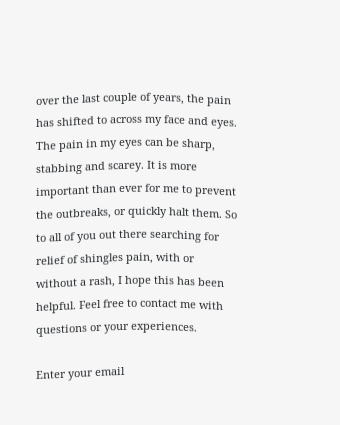over the last couple of years, the pain has shifted to across my face and eyes. The pain in my eyes can be sharp, stabbing and scarey. It is more important than ever for me to prevent the outbreaks, or quickly halt them. So to all of you out there searching for relief of shingles pain, with or without a rash, I hope this has been helpful. Feel free to contact me with questions or your experiences.

Enter your email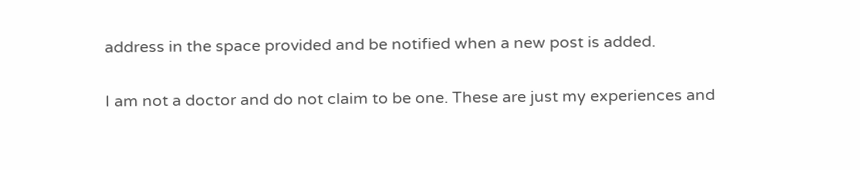address in the space provided and be notified when a new post is added.

I am not a doctor and do not claim to be one. These are just my experiences and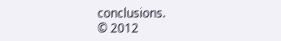conclusions.
© 2012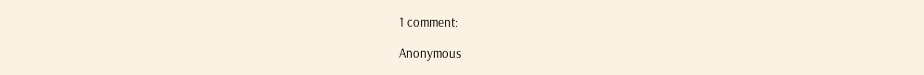1 comment:

Anonymous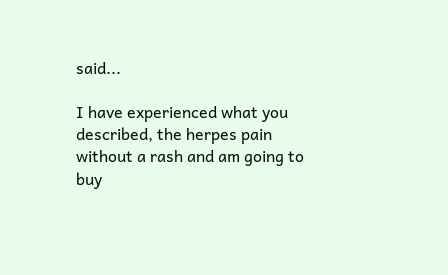said...

I have experienced what you described, the herpes pain without a rash and am going to buy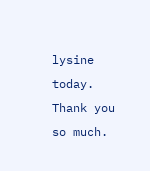lysine today. Thank you so much.